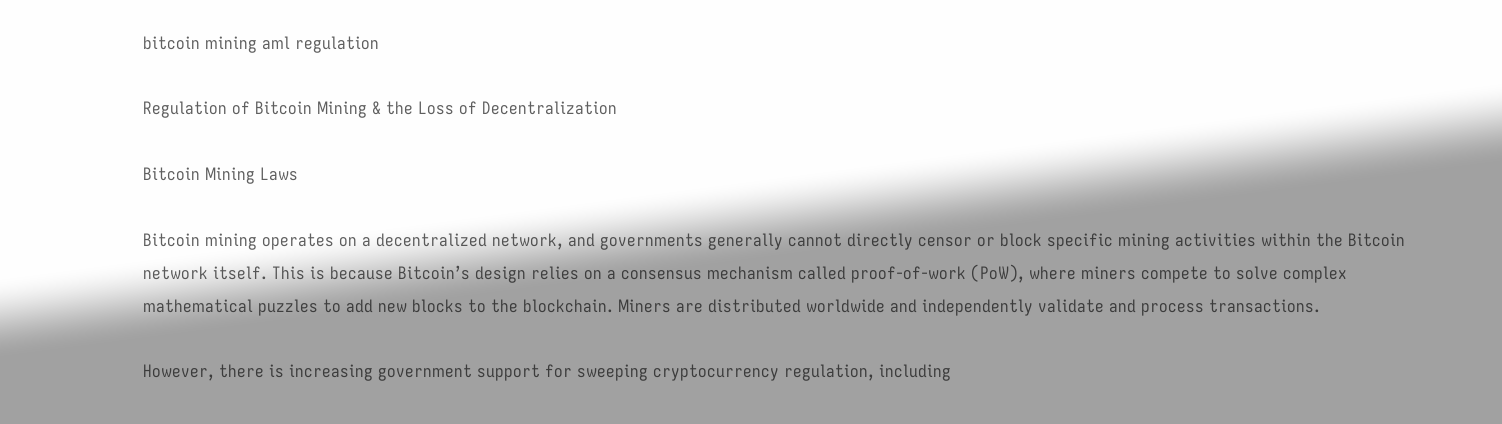bitcoin mining aml regulation

Regulation of Bitcoin Mining & the Loss of Decentralization

Bitcoin Mining Laws

Bitcoin mining operates on a decentralized network, and governments generally cannot directly censor or block specific mining activities within the Bitcoin network itself. This is because Bitcoin’s design relies on a consensus mechanism called proof-of-work (PoW), where miners compete to solve complex mathematical puzzles to add new blocks to the blockchain. Miners are distributed worldwide and independently validate and process transactions.

However, there is increasing government support for sweeping cryptocurrency regulation, including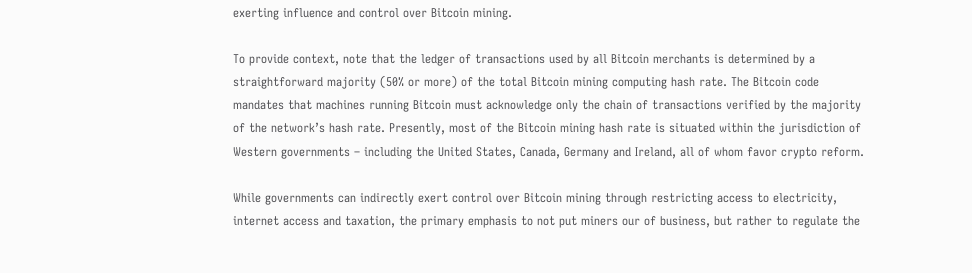exerting influence and control over Bitcoin mining.

To provide context, note that the ledger of transactions used by all Bitcoin merchants is determined by a straightforward majority (50% or more) of the total Bitcoin mining computing hash rate. The Bitcoin code mandates that machines running Bitcoin must acknowledge only the chain of transactions verified by the majority of the network’s hash rate. Presently, most of the Bitcoin mining hash rate is situated within the jurisdiction of Western governments – including the United States, Canada, Germany and Ireland, all of whom favor crypto reform.

While governments can indirectly exert control over Bitcoin mining through restricting access to electricity, internet access and taxation, the primary emphasis to not put miners our of business, but rather to regulate the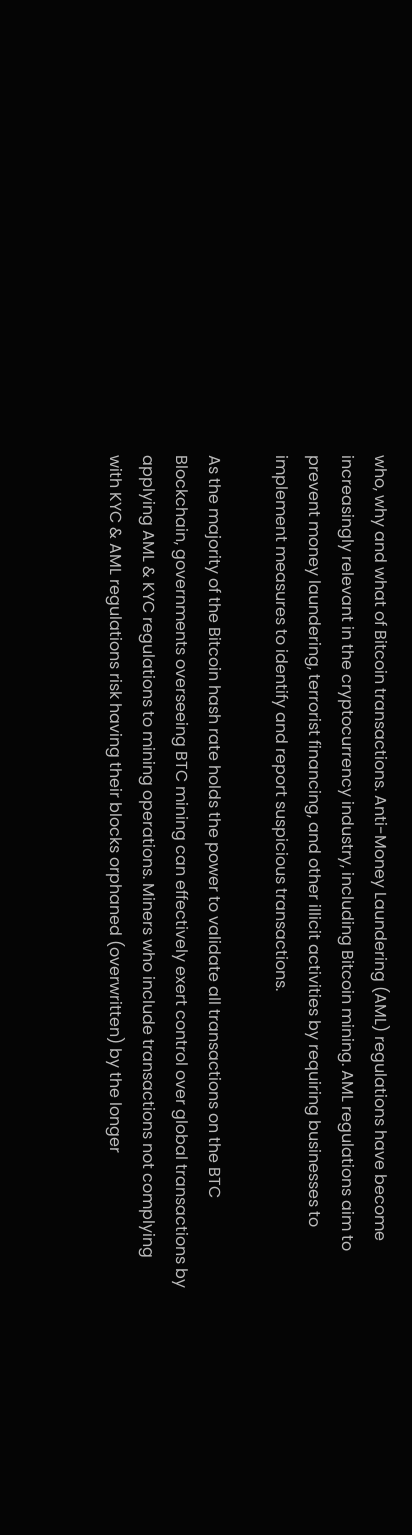who, why and what of Bitcoin transactions. Anti-Money Laundering (AML) regulations have become increasingly relevant in the cryptocurrency industry, including Bitcoin mining. AML regulations aim to prevent money laundering, terrorist financing, and other illicit activities by requiring businesses to implement measures to identify and report suspicious transactions.

As the majority of the Bitcoin hash rate holds the power to validate all transactions on the BTC Blockchain, governments overseeing BTC mining can effectively exert control over global transactions by applying AML & KYC regulations to mining operations. Miners who include transactions not complying with KYC & AML regulations risk having their blocks orphaned (overwritten) by the longer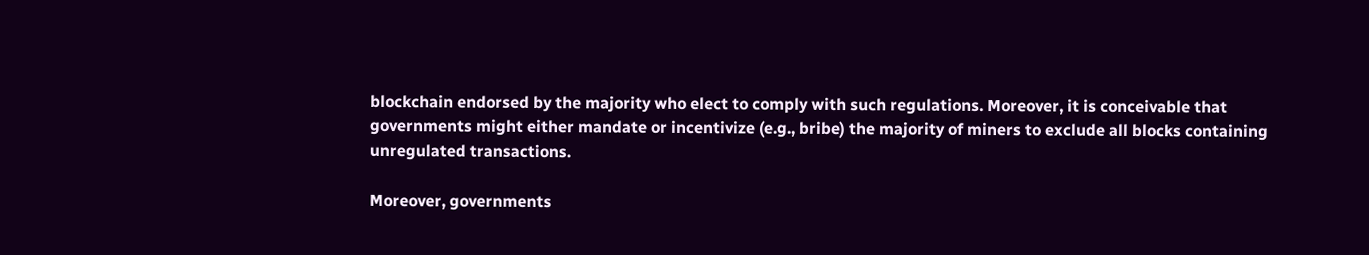blockchain endorsed by the majority who elect to comply with such regulations. Moreover, it is conceivable that governments might either mandate or incentivize (e.g., bribe) the majority of miners to exclude all blocks containing unregulated transactions.

Moreover, governments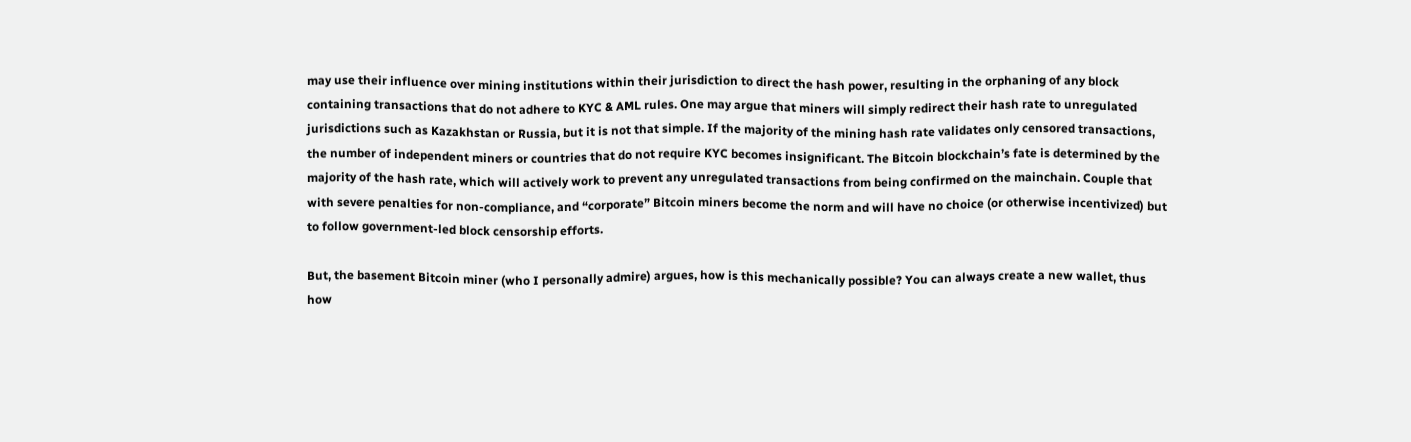may use their influence over mining institutions within their jurisdiction to direct the hash power, resulting in the orphaning of any block containing transactions that do not adhere to KYC & AML rules. One may argue that miners will simply redirect their hash rate to unregulated jurisdictions such as Kazakhstan or Russia, but it is not that simple. If the majority of the mining hash rate validates only censored transactions, the number of independent miners or countries that do not require KYC becomes insignificant. The Bitcoin blockchain’s fate is determined by the majority of the hash rate, which will actively work to prevent any unregulated transactions from being confirmed on the mainchain. Couple that with severe penalties for non-compliance, and “corporate” Bitcoin miners become the norm and will have no choice (or otherwise incentivized) but to follow government-led block censorship efforts.

But, the basement Bitcoin miner (who I personally admire) argues, how is this mechanically possible? You can always create a new wallet, thus how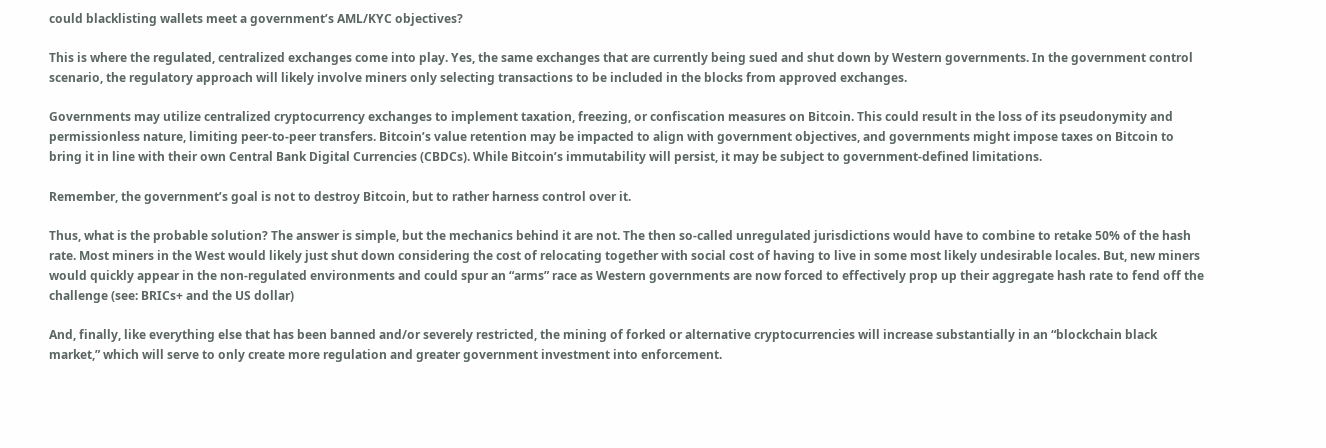could blacklisting wallets meet a government’s AML/KYC objectives?

This is where the regulated, centralized exchanges come into play. Yes, the same exchanges that are currently being sued and shut down by Western governments. In the government control scenario, the regulatory approach will likely involve miners only selecting transactions to be included in the blocks from approved exchanges.

Governments may utilize centralized cryptocurrency exchanges to implement taxation, freezing, or confiscation measures on Bitcoin. This could result in the loss of its pseudonymity and permissionless nature, limiting peer-to-peer transfers. Bitcoin’s value retention may be impacted to align with government objectives, and governments might impose taxes on Bitcoin to bring it in line with their own Central Bank Digital Currencies (CBDCs). While Bitcoin’s immutability will persist, it may be subject to government-defined limitations.

Remember, the government’s goal is not to destroy Bitcoin, but to rather harness control over it.

Thus, what is the probable solution? The answer is simple, but the mechanics behind it are not. The then so-called unregulated jurisdictions would have to combine to retake 50% of the hash rate. Most miners in the West would likely just shut down considering the cost of relocating together with social cost of having to live in some most likely undesirable locales. But, new miners would quickly appear in the non-regulated environments and could spur an “arms” race as Western governments are now forced to effectively prop up their aggregate hash rate to fend off the challenge (see: BRICs+ and the US dollar)

And, finally, like everything else that has been banned and/or severely restricted, the mining of forked or alternative cryptocurrencies will increase substantially in an “blockchain black market,” which will serve to only create more regulation and greater government investment into enforcement.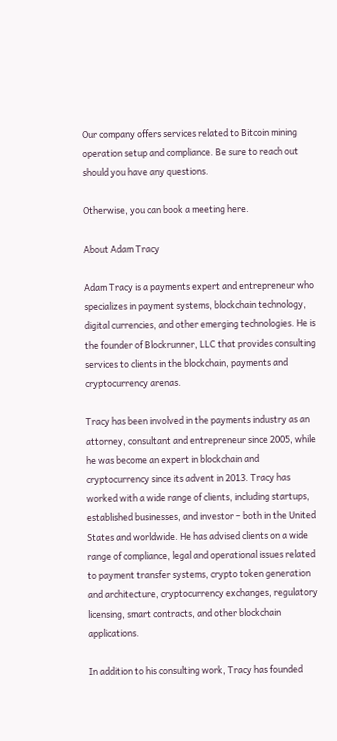Our company offers services related to Bitcoin mining operation setup and compliance. Be sure to reach out should you have any questions.

Otherwise, you can book a meeting here.

About Adam Tracy

Adam Tracy is a payments expert and entrepreneur who specializes in payment systems, blockchain technology, digital currencies, and other emerging technologies. He is the founder of Blockrunner, LLC that provides consulting services to clients in the blockchain, payments and cryptocurrency arenas.

Tracy has been involved in the payments industry as an attorney, consultant and entrepreneur since 2005, while he was become an expert in blockchain and cryptocurrency since its advent in 2013. Tracy has worked with a wide range of clients, including startups, established businesses, and investor – both in the United States and worldwide. He has advised clients on a wide range of compliance, legal and operational issues related to payment transfer systems, crypto token generation and architecture, cryptocurrency exchanges, regulatory licensing, smart contracts, and other blockchain applications.

In addition to his consulting work, Tracy has founded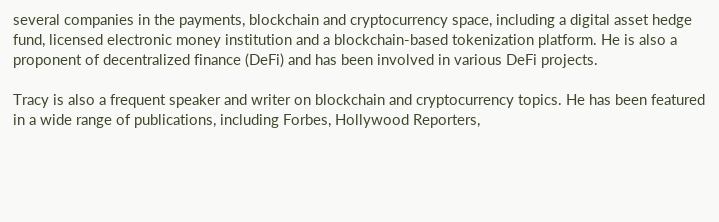several companies in the payments, blockchain and cryptocurrency space, including a digital asset hedge fund, licensed electronic money institution and a blockchain-based tokenization platform. He is also a proponent of decentralized finance (DeFi) and has been involved in various DeFi projects.

Tracy is also a frequent speaker and writer on blockchain and cryptocurrency topics. He has been featured in a wide range of publications, including Forbes, Hollywood Reporters,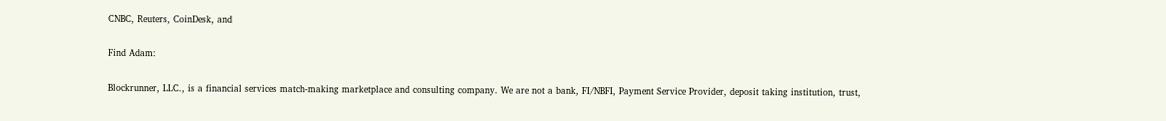CNBC, Reuters, CoinDesk, and

Find Adam:

Blockrunner, LLC., is a financial services match-making marketplace and consulting company. We are not a bank, FI/NBFI, Payment Service Provider, deposit taking institution, trust,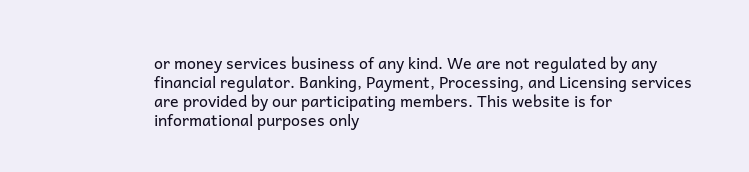or money services business of any kind. We are not regulated by any financial regulator. Banking, Payment, Processing, and Licensing services are provided by our participating members. This website is for informational purposes only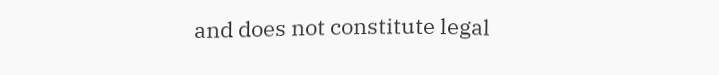and does not constitute legal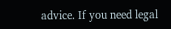advice. If you need legal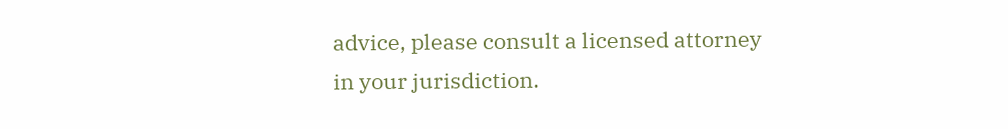advice, please consult a licensed attorney in your jurisdiction.